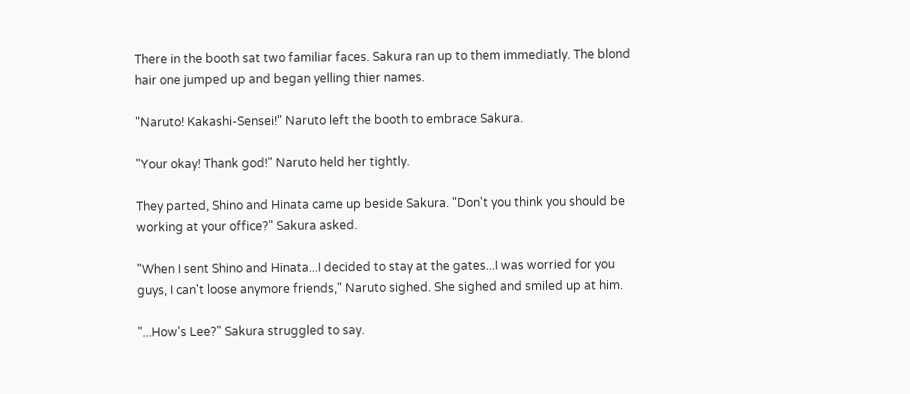There in the booth sat two familiar faces. Sakura ran up to them immediatly. The blond hair one jumped up and began yelling thier names.

"Naruto! Kakashi-Sensei!" Naruto left the booth to embrace Sakura.

"Your okay! Thank god!" Naruto held her tightly.

They parted, Shino and Hinata came up beside Sakura. "Don't you think you should be working at your office?" Sakura asked.

"When I sent Shino and Hinata...I decided to stay at the gates...I was worried for you guys, I can't loose anymore friends," Naruto sighed. She sighed and smiled up at him.

"...How's Lee?" Sakura struggled to say.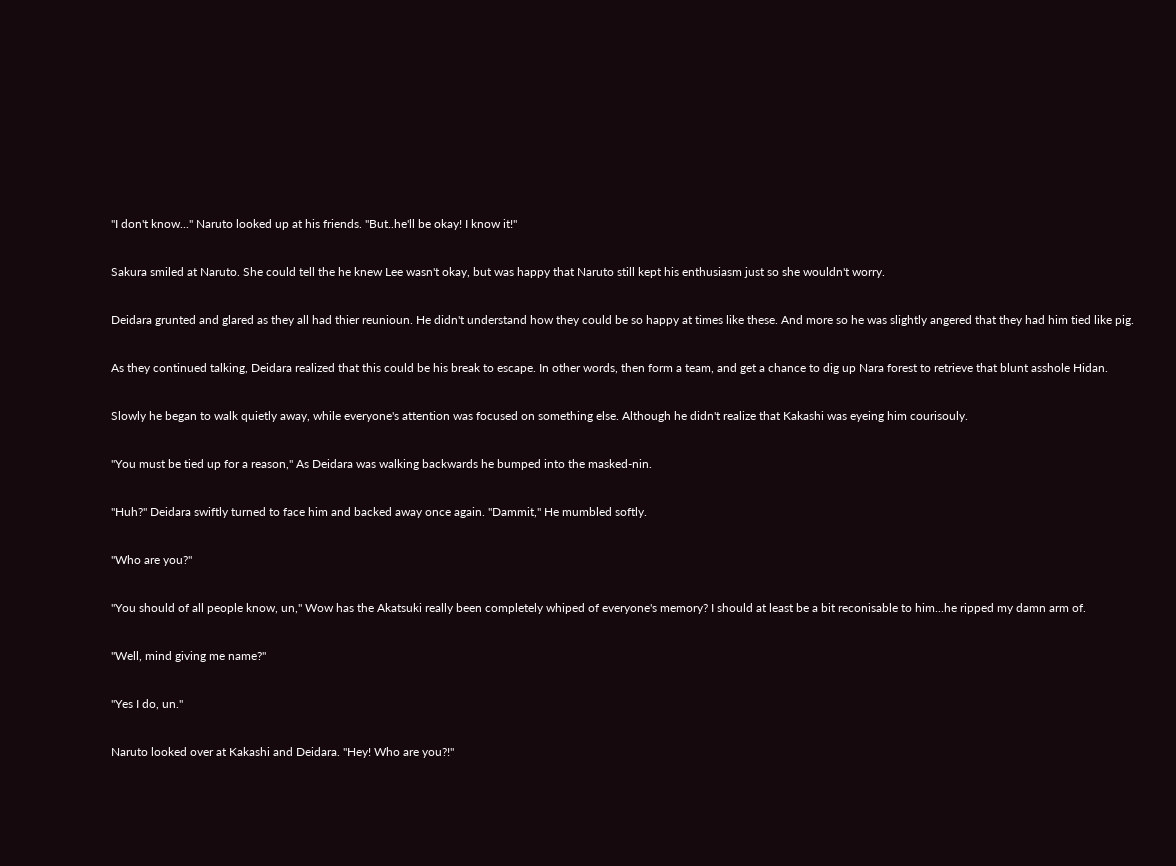"I don't know..." Naruto looked up at his friends. "But..he'll be okay! I know it!"

Sakura smiled at Naruto. She could tell the he knew Lee wasn't okay, but was happy that Naruto still kept his enthusiasm just so she wouldn't worry.

Deidara grunted and glared as they all had thier reunioun. He didn't understand how they could be so happy at times like these. And more so he was slightly angered that they had him tied like pig.

As they continued talking, Deidara realized that this could be his break to escape. In other words, then form a team, and get a chance to dig up Nara forest to retrieve that blunt asshole Hidan.

Slowly he began to walk quietly away, while everyone's attention was focused on something else. Although he didn't realize that Kakashi was eyeing him courisouly.

"You must be tied up for a reason," As Deidara was walking backwards he bumped into the masked-nin.

"Huh?" Deidara swiftly turned to face him and backed away once again. "Dammit," He mumbled softly.

"Who are you?"

"You should of all people know, un," Wow has the Akatsuki really been completely whiped of everyone's memory? I should at least be a bit reconisable to him...he ripped my damn arm of.

"Well, mind giving me name?"

"Yes I do, un."

Naruto looked over at Kakashi and Deidara. "Hey! Who are you?!"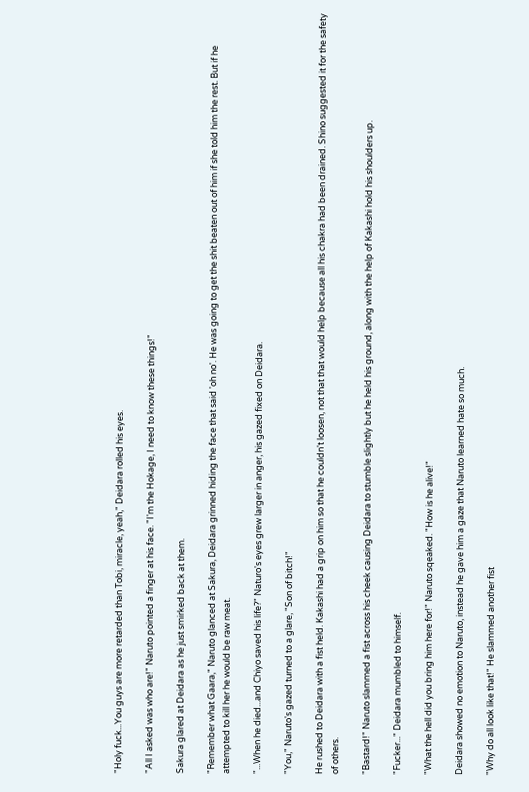"Holy fuck...You guys are more retarded than Tobi, miracle, yeah," Deidara rolled his eyes.

"All I asked was who are!" Naruto pointed a finger at his face. "I'm the Hokage, I need to know these things!"

Sakura glared at Deidara as he just smirked back at them.

"Remember what Gaara," Naruto glanced at Sakura, Deidara grinned hiding the face that said 'oh no'. He was going to get the shit beaten out of him if she told him the rest. But if he attempted to kill her he would be raw meat.

"...When he died...and Chiyo saved his life?" Naturo's eyes grew larger in anger, his gazed fixed on Deidara.

"You," Naruto's gazed turned to a glare, "Son of bitch!"

He rushed to Deidara with a fist held. Kakashi had a grip on him so that he couldn't loosen, not that that would help because all his chakra had been drained. Shino suggested it for the safety of others.

"Bastard!" Naruto slammed a fist across his cheek causing Deidara to stumble slightly but he held his ground, along with the help of Kakashi hold his shoulders up.

"Fucker..." Deidara mumbled to himself.

"What the hell did you bring him here for!" Naruto sqeaked. "How is he alive!"

Deidara showed no emotion to Naruto, instead he gave him a gaze that Naruto learned hate so much.

"Why do all look like that!" He slammed another fist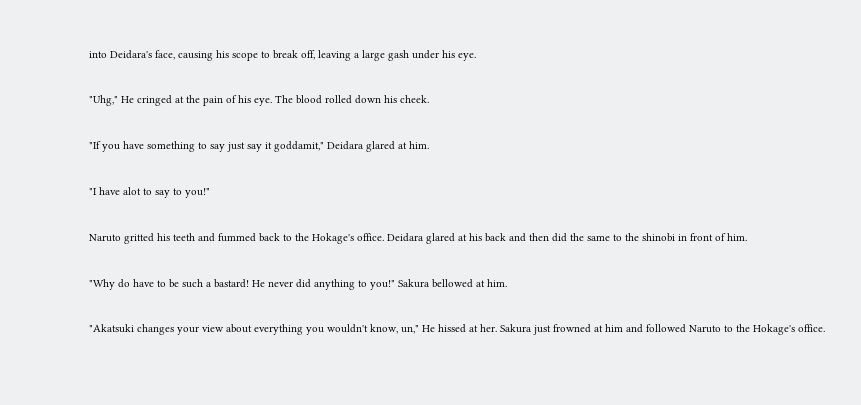into Deidara's face, causing his scope to break off, leaving a large gash under his eye.

"Uhg," He cringed at the pain of his eye. The blood rolled down his cheek.

"If you have something to say just say it goddamit," Deidara glared at him.

"I have alot to say to you!"

Naruto gritted his teeth and fummed back to the Hokage's office. Deidara glared at his back and then did the same to the shinobi in front of him.

"Why do have to be such a bastard! He never did anything to you!" Sakura bellowed at him.

"Akatsuki changes your view about everything you wouldn't know, un," He hissed at her. Sakura just frowned at him and followed Naruto to the Hokage's office.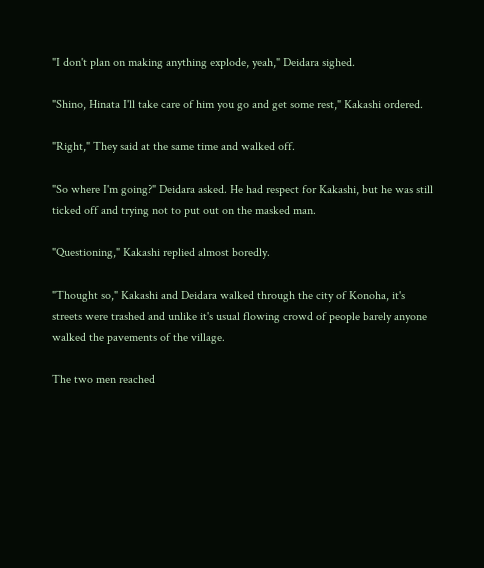"I don't plan on making anything explode, yeah," Deidara sighed.

"Shino, Hinata I'll take care of him you go and get some rest," Kakashi ordered.

"Right," They said at the same time and walked off.

"So where I'm going?" Deidara asked. He had respect for Kakashi, but he was still ticked off and trying not to put out on the masked man.

"Questioning," Kakashi replied almost boredly.

"Thought so," Kakashi and Deidara walked through the city of Konoha, it's streets were trashed and unlike it's usual flowing crowd of people barely anyone walked the pavements of the village.

The two men reached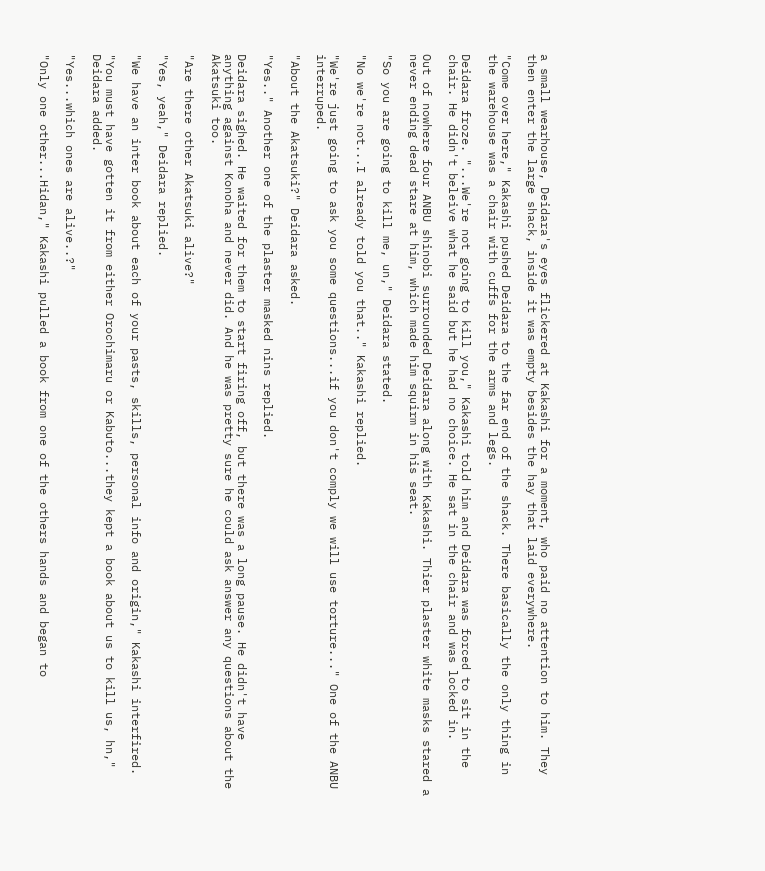a small wearhouse, Deidara's eyes flickered at Kakashi for a moment, who paid no attention to him. They then enter the large shack, inside it was empty besides the hay that laid everywhere.

"Come over here," Kakashi pushed Deidara to the far end of the shack. There basically the only thing in the warehouse was a chair with cuffs for the arms and legs.

Deidara froze. "...We're not going to kill you," Kakashi told him and Deidara was forced to sit in the chair. He didn't beleive what he said but he had no choice. He sat in the chair and was locked in.

Out of nowhere four ANBU shinobi surrounded Deidara along with Kakashi. Thier plaster white masks stared a never ending dead stare at him, which made him squirm in his seat.

"So you are going to kill me, un," Deidara stated.

"No we're not...I already told you that.." Kakashi replied.

"We're just going to ask you some questions...if you don't comply we will use torture..." One of the ANBU interruped.

"About the Akatsuki?" Deidara asked.

"Yes.." Another one of the plaster masked nins replied.

Deidara sighed. He waited for them to start firing off, but there was a long pause. He didn't have anything against Konoha and never did. And he was pretty sure he could ask answer any questions about the Akatsuki too.

"Are there other Akatsuki alive?"

"Yes, yeah," Deidara replied.

"We have an inter book about each of your pasts, skills, personal info and origin," Kakashi interfired.

"You must have gotten it from either Orochimaru or Kabuto...they kept a book about us to kill us, hn," Deidara added.

"Yes...which ones are alive..?"

"Only one other...Hidan," Kakashi pulled a book from one of the others hands and began to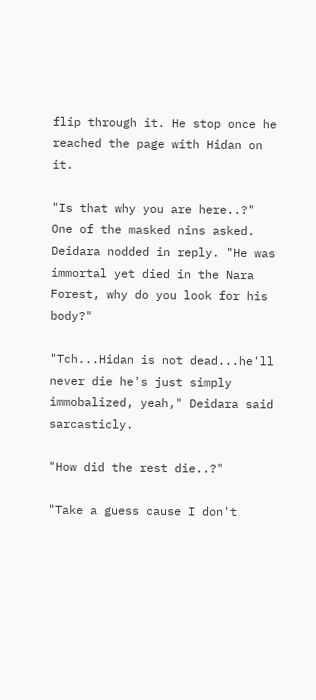flip through it. He stop once he reached the page with Hidan on it.

"Is that why you are here..?" One of the masked nins asked. Deidara nodded in reply. "He was immortal yet died in the Nara Forest, why do you look for his body?"

"Tch...Hidan is not dead...he'll never die he's just simply immobalized, yeah," Deidara said sarcasticly.

"How did the rest die..?"

"Take a guess cause I don't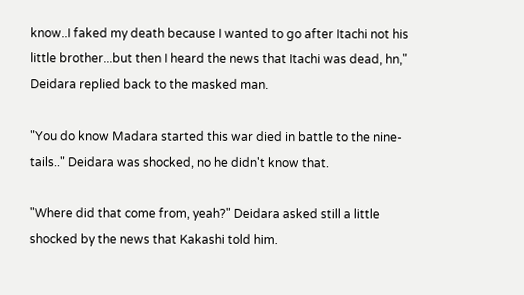know..I faked my death because I wanted to go after Itachi not his little brother...but then I heard the news that Itachi was dead, hn," Deidara replied back to the masked man.

"You do know Madara started this war died in battle to the nine-tails.." Deidara was shocked, no he didn't know that.

"Where did that come from, yeah?" Deidara asked still a little shocked by the news that Kakashi told him.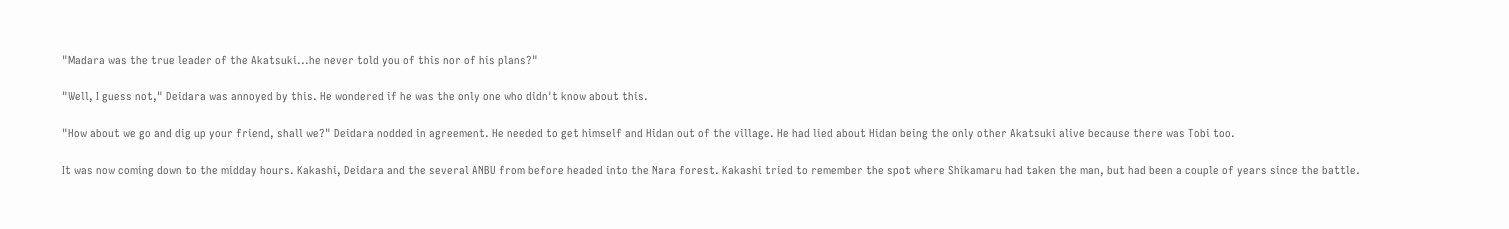"Madara was the true leader of the Akatsuki...he never told you of this nor of his plans?"

"Well, I guess not," Deidara was annoyed by this. He wondered if he was the only one who didn't know about this.

"How about we go and dig up your friend, shall we?" Deidara nodded in agreement. He needed to get himself and Hidan out of the village. He had lied about Hidan being the only other Akatsuki alive because there was Tobi too.

It was now coming down to the midday hours. Kakashi, Deidara and the several ANBU from before headed into the Nara forest. Kakashi tried to remember the spot where Shikamaru had taken the man, but had been a couple of years since the battle.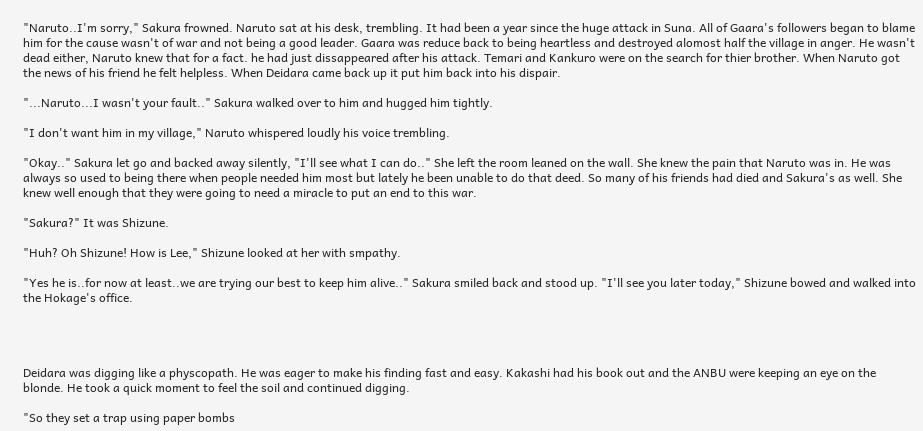"Naruto..I'm sorry," Sakura frowned. Naruto sat at his desk, trembling. It had been a year since the huge attack in Suna. All of Gaara's followers began to blame him for the cause wasn't of war and not being a good leader. Gaara was reduce back to being heartless and destroyed alomost half the village in anger. He wasn't dead either, Naruto knew that for a fact. he had just dissappeared after his attack. Temari and Kankuro were on the search for thier brother. When Naruto got the news of his friend he felt helpless. When Deidara came back up it put him back into his dispair.

"...Naruto...I wasn't your fault.." Sakura walked over to him and hugged him tightly.

"I don't want him in my village," Naruto whispered loudly his voice trembling.

"Okay.." Sakura let go and backed away silently, "I'll see what I can do.." She left the room leaned on the wall. She knew the pain that Naruto was in. He was always so used to being there when people needed him most but lately he been unable to do that deed. So many of his friends had died and Sakura's as well. She knew well enough that they were going to need a miracle to put an end to this war.

"Sakura?" It was Shizune.

"Huh? Oh Shizune! How is Lee," Shizune looked at her with smpathy.

"Yes he is..for now at least..we are trying our best to keep him alive.." Sakura smiled back and stood up. "I'll see you later today," Shizune bowed and walked into the Hokage's office.




Deidara was digging like a physcopath. He was eager to make his finding fast and easy. Kakashi had his book out and the ANBU were keeping an eye on the blonde. He took a quick moment to feel the soil and continued digging.

"So they set a trap using paper bombs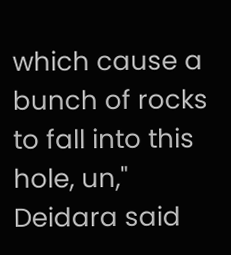which cause a bunch of rocks to fall into this hole, un," Deidara said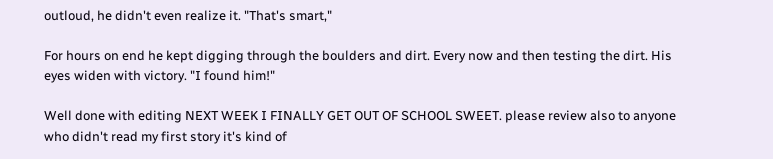outloud, he didn't even realize it. "That's smart,"

For hours on end he kept digging through the boulders and dirt. Every now and then testing the dirt. His eyes widen with victory. "I found him!"

Well done with editing NEXT WEEK I FINALLY GET OUT OF SCHOOL SWEET. please review also to anyone who didn't read my first story it's kind of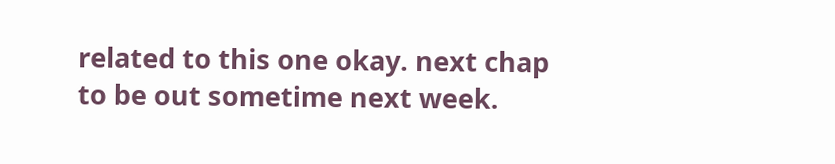related to this one okay. next chap to be out sometime next week.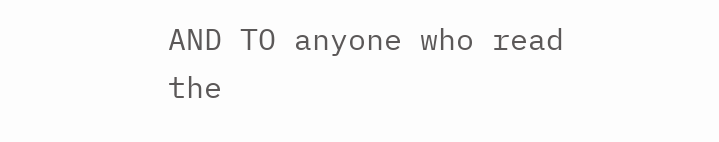AND TO anyone who read the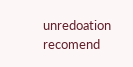unredoation recomend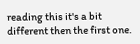reading this it's a bit different then the first one.